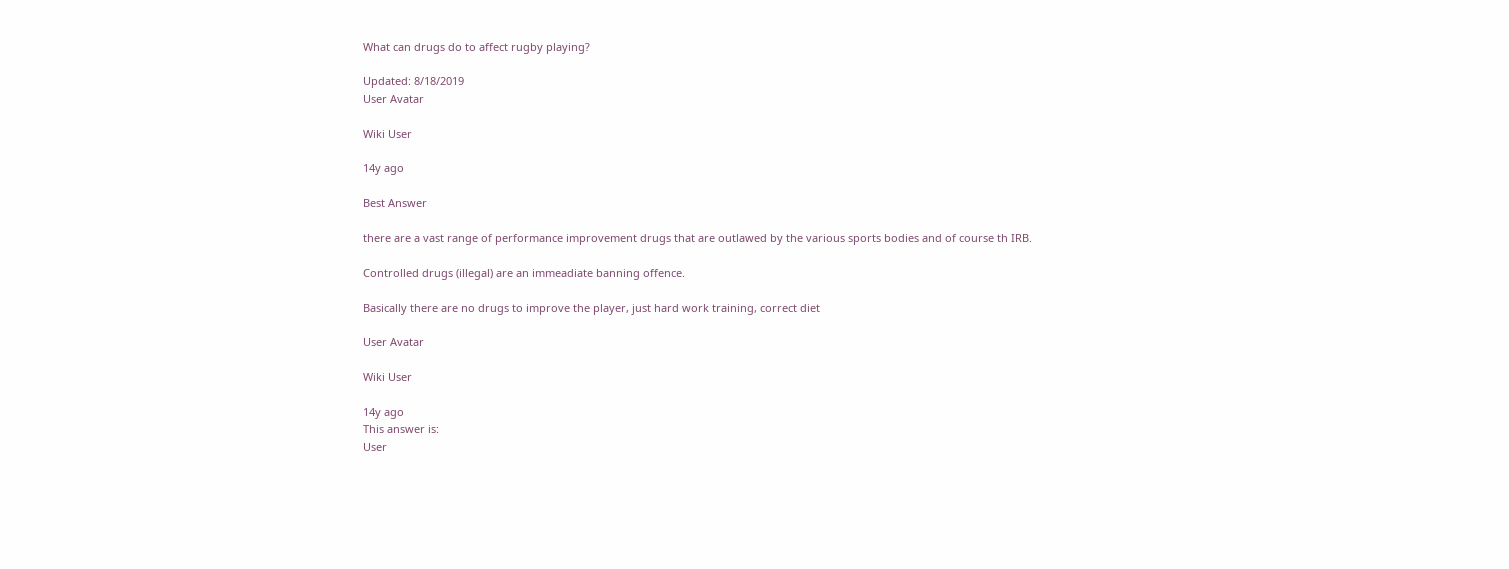What can drugs do to affect rugby playing?

Updated: 8/18/2019
User Avatar

Wiki User

14y ago

Best Answer

there are a vast range of performance improvement drugs that are outlawed by the various sports bodies and of course th IRB.

Controlled drugs (illegal) are an immeadiate banning offence.

Basically there are no drugs to improve the player, just hard work training, correct diet

User Avatar

Wiki User

14y ago
This answer is:
User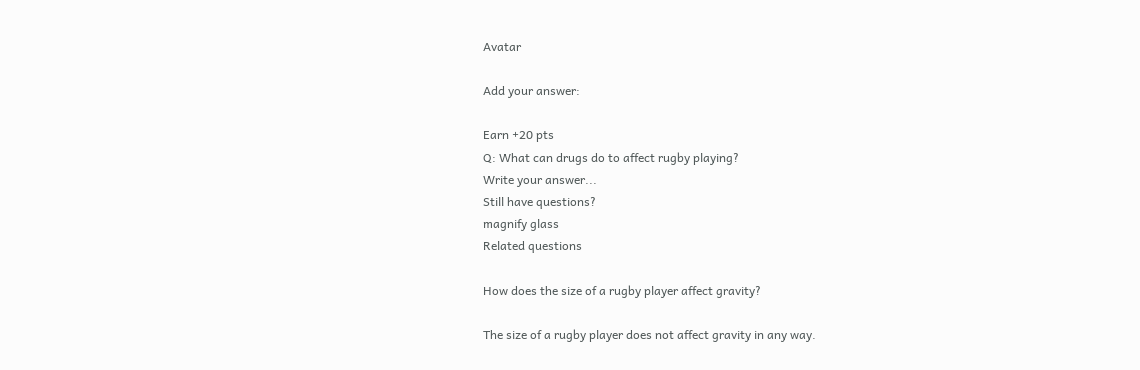Avatar

Add your answer:

Earn +20 pts
Q: What can drugs do to affect rugby playing?
Write your answer...
Still have questions?
magnify glass
Related questions

How does the size of a rugby player affect gravity?

The size of a rugby player does not affect gravity in any way.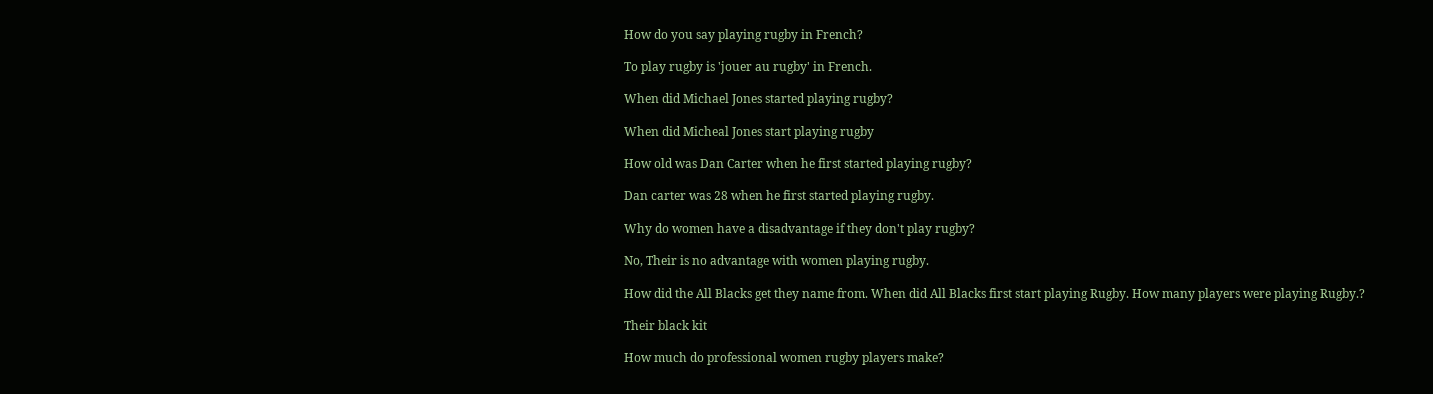How do you say playing rugby in French?

To play rugby is 'jouer au rugby' in French.

When did Michael Jones started playing rugby?

When did Micheal Jones start playing rugby

How old was Dan Carter when he first started playing rugby?

Dan carter was 28 when he first started playing rugby.

Why do women have a disadvantage if they don't play rugby?

No, Their is no advantage with women playing rugby.

How did the All Blacks get they name from. When did All Blacks first start playing Rugby. How many players were playing Rugby.?

Their black kit

How much do professional women rugby players make?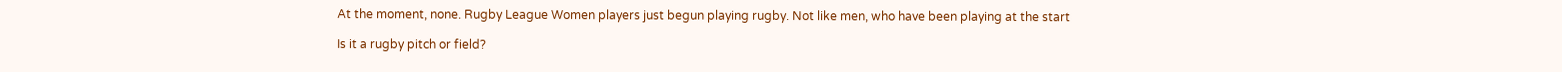At the moment, none. Rugby League Women players just begun playing rugby. Not like men, who have been playing at the start

Is it a rugby pitch or field?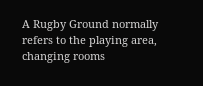A Rugby Ground normally refers to the playing area, changing rooms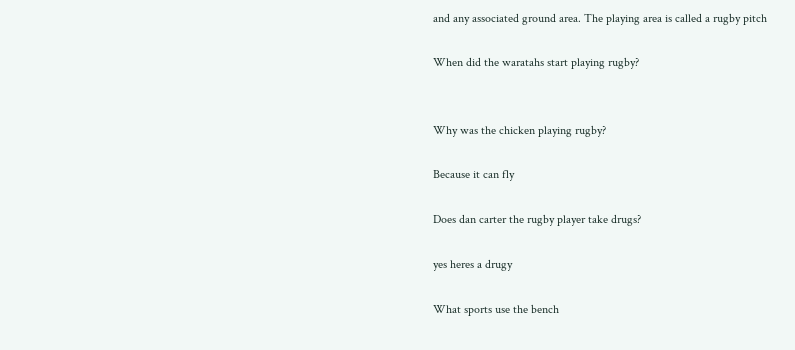and any associated ground area. The playing area is called a rugby pitch

When did the waratahs start playing rugby?


Why was the chicken playing rugby?

Because it can fly

Does dan carter the rugby player take drugs?

yes heres a drugy

What sports use the bench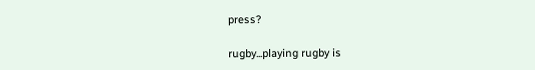press?

rugby...playing rugby is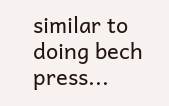similar to doing bech press...